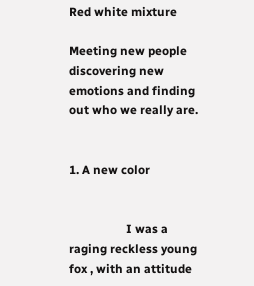Red white mixture

Meeting new people discovering new emotions and finding out who we really are.


1. A new color


                   I was a raging reckless young fox , with an attitude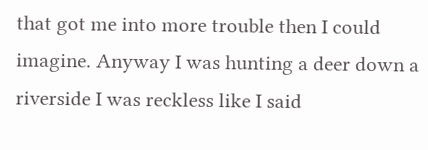that got me into more trouble then I could imagine. Anyway I was hunting a deer down a riverside I was reckless like I said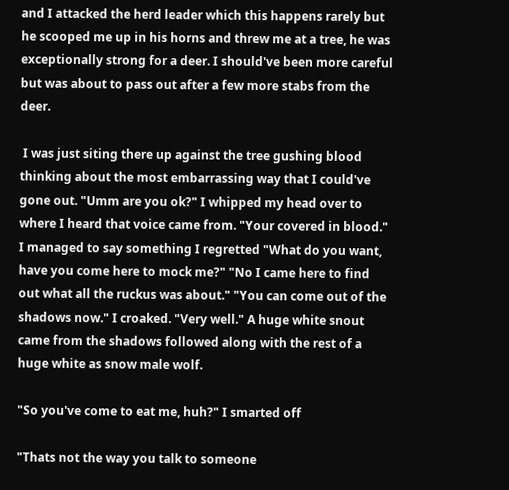and I attacked the herd leader which this happens rarely but he scooped me up in his horns and threw me at a tree, he was exceptionally strong for a deer. I should've been more careful but was about to pass out after a few more stabs from the deer.

 I was just siting there up against the tree gushing blood thinking about the most embarrassing way that I could've gone out. "Umm are you ok?" I whipped my head over to where I heard that voice came from. "Your covered in blood." I managed to say something I regretted "What do you want, have you come here to mock me?" "No I came here to find out what all the ruckus was about." "You can come out of the shadows now." I croaked. "Very well." A huge white snout came from the shadows followed along with the rest of a huge white as snow male wolf.

"So you've come to eat me, huh?" I smarted off

"Thats not the way you talk to someone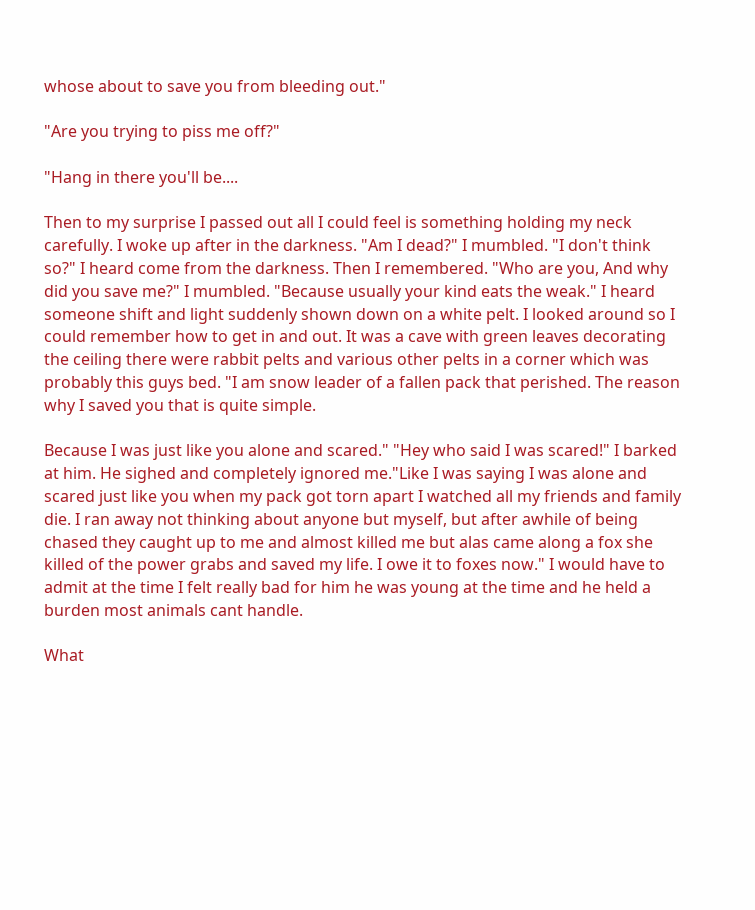whose about to save you from bleeding out."

"Are you trying to piss me off?"

"Hang in there you'll be....

Then to my surprise I passed out all I could feel is something holding my neck carefully. I woke up after in the darkness. "Am I dead?" I mumbled. "I don't think so?" I heard come from the darkness. Then I remembered. "Who are you, And why did you save me?" I mumbled. "Because usually your kind eats the weak." I heard someone shift and light suddenly shown down on a white pelt. I looked around so I could remember how to get in and out. It was a cave with green leaves decorating the ceiling there were rabbit pelts and various other pelts in a corner which was probably this guys bed. "I am snow leader of a fallen pack that perished. The reason why I saved you that is quite simple.

Because I was just like you alone and scared." "Hey who said I was scared!" I barked at him. He sighed and completely ignored me."Like I was saying I was alone and scared just like you when my pack got torn apart I watched all my friends and family die. I ran away not thinking about anyone but myself, but after awhile of being chased they caught up to me and almost killed me but alas came along a fox she killed of the power grabs and saved my life. I owe it to foxes now." I would have to admit at the time I felt really bad for him he was young at the time and he held a burden most animals cant handle.

What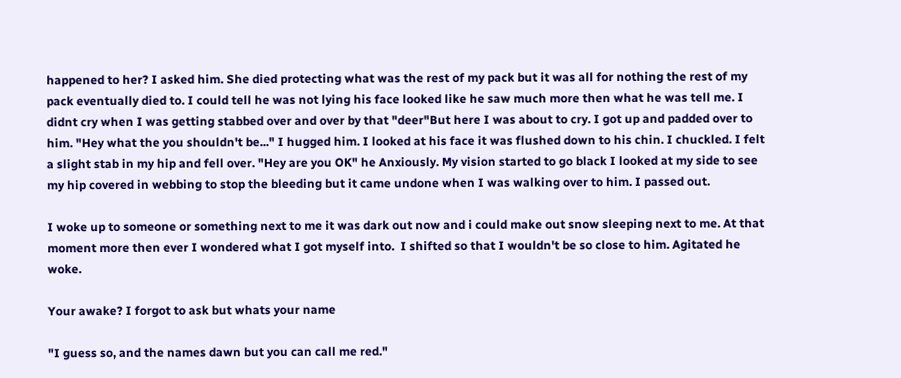happened to her? I asked him. She died protecting what was the rest of my pack but it was all for nothing the rest of my pack eventually died to. I could tell he was not lying his face looked like he saw much more then what he was tell me. I didnt cry when I was getting stabbed over and over by that "deer"But here I was about to cry. I got up and padded over to him. "Hey what the you shouldn't be..." I hugged him. I looked at his face it was flushed down to his chin. I chuckled. I felt a slight stab in my hip and fell over. "Hey are you OK" he Anxiously. My vision started to go black I looked at my side to see my hip covered in webbing to stop the bleeding but it came undone when I was walking over to him. I passed out.

I woke up to someone or something next to me it was dark out now and i could make out snow sleeping next to me. At that moment more then ever I wondered what I got myself into.  I shifted so that I wouldn't be so close to him. Agitated he woke.

Your awake? I forgot to ask but whats your name

"I guess so, and the names dawn but you can call me red."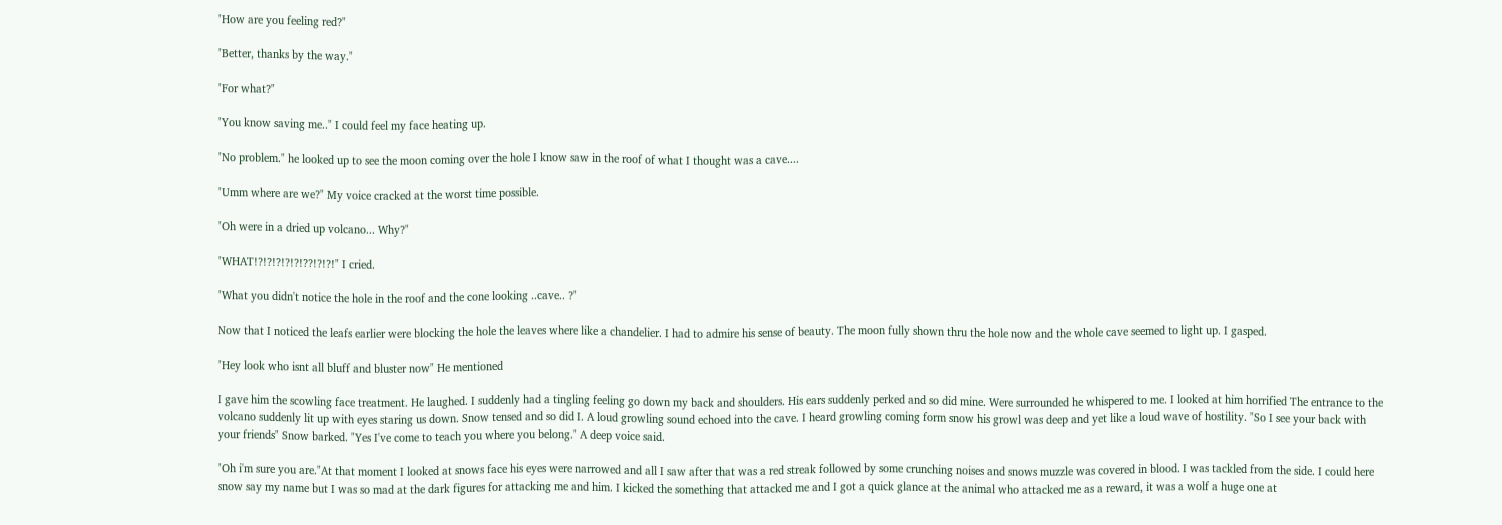"How are you feeling red?"

"Better, thanks by the way."

"For what?"

"You know saving me.." I could feel my face heating up.

"No problem." he looked up to see the moon coming over the hole I know saw in the roof of what I thought was a cave....

"Umm where are we?" My voice cracked at the worst time possible.

"Oh were in a dried up volcano... Why?"

"WHAT!?!?!?!?!?!??!?!?!" I cried.

"What you didn't notice the hole in the roof and the cone looking ..cave.. ?"

Now that I noticed the leafs earlier were blocking the hole the leaves where like a chandelier. I had to admire his sense of beauty. The moon fully shown thru the hole now and the whole cave seemed to light up. I gasped.

"Hey look who isnt all bluff and bluster now" He mentioned

I gave him the scowling face treatment. He laughed. I suddenly had a tingling feeling go down my back and shoulders. His ears suddenly perked and so did mine. Were surrounded he whispered to me. I looked at him horrified The entrance to the volcano suddenly lit up with eyes staring us down. Snow tensed and so did I. A loud growling sound echoed into the cave. I heard growling coming form snow his growl was deep and yet like a loud wave of hostility. "So I see your back with your friends" Snow barked. "Yes I've come to teach you where you belong." A deep voice said.

"Oh i'm sure you are."At that moment I looked at snows face his eyes were narrowed and all I saw after that was a red streak followed by some crunching noises and snows muzzle was covered in blood. I was tackled from the side. I could here snow say my name but I was so mad at the dark figures for attacking me and him. I kicked the something that attacked me and I got a quick glance at the animal who attacked me as a reward, it was a wolf a huge one at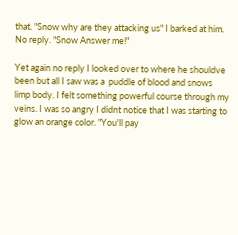that. "Snow why are they attacking us" I barked at him. No reply. "Snow Answer me!"

Yet again no reply I looked over to where he shouldve been but all I saw was a  puddle of blood and snows limp body. I felt something powerful course through my veins. I was so angry I didnt notice that I was starting to glow an orange color. "You'll pay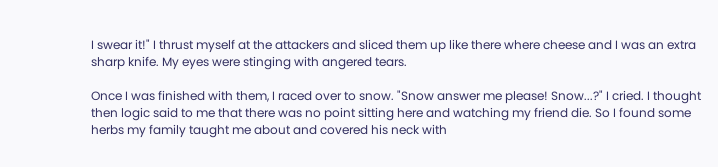I swear it!" I thrust myself at the attackers and sliced them up like there where cheese and I was an extra sharp knife. My eyes were stinging with angered tears.

Once I was finished with them, I raced over to snow. "Snow answer me please! Snow...?" I cried. I thought then logic said to me that there was no point sitting here and watching my friend die. So I found some herbs my family taught me about and covered his neck with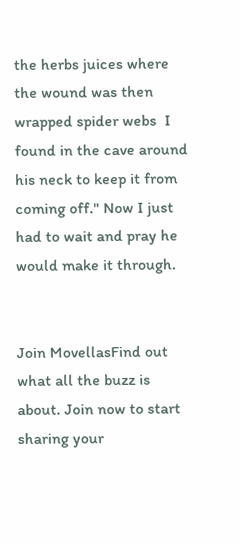the herbs juices where the wound was then wrapped spider webs  I found in the cave around his neck to keep it from coming off." Now I just had to wait and pray he would make it through.


Join MovellasFind out what all the buzz is about. Join now to start sharing your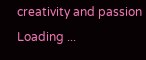creativity and passion
Loading ...